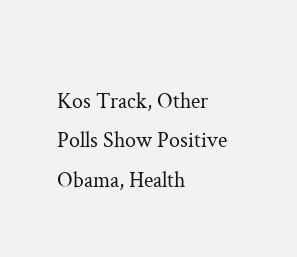Kos Track, Other Polls Show Positive Obama, Health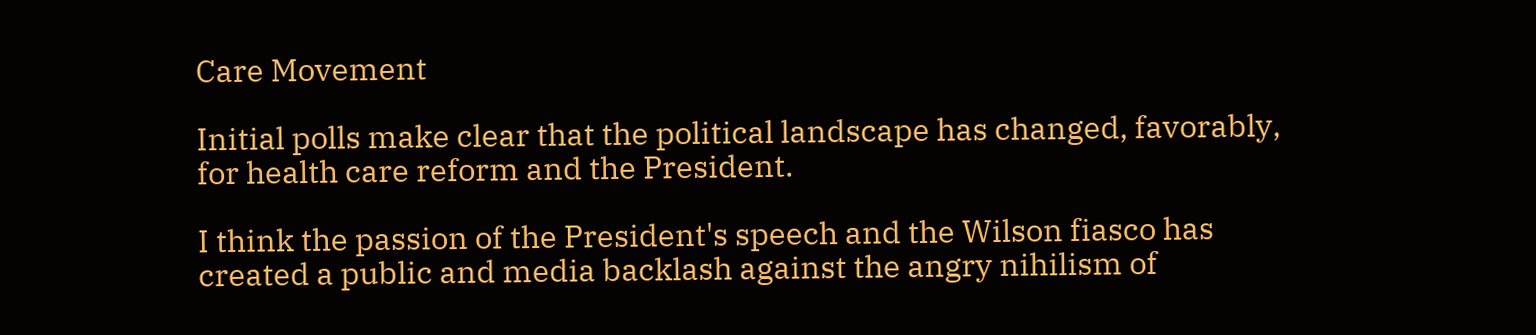Care Movement

Initial polls make clear that the political landscape has changed, favorably, for health care reform and the President.

I think the passion of the President's speech and the Wilson fiasco has created a public and media backlash against the angry nihilism of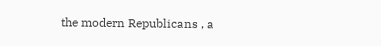the modern Republicans , a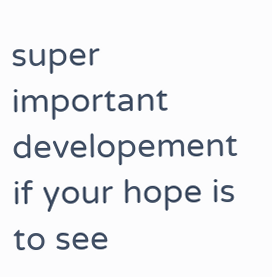super important developement if your hope is to see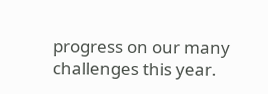progress on our many challenges this year.